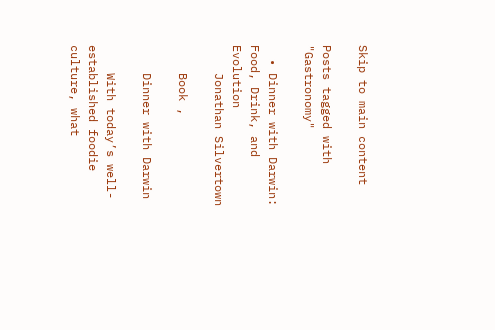Skip to main content

Posts tagged with "Gastronomy"

  • Dinner with Darwin: Food, Drink, and Evolution
    Jonathan Silvertown

    Book ,

    Dinner with Darwin

    With today’s well-established foodie culture, what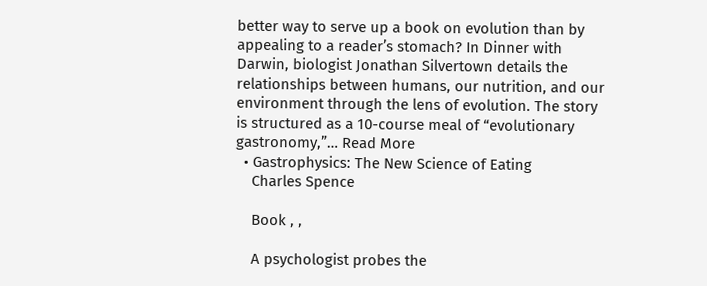better way to serve up a book on evolution than by appealing to a reader’s stomach? In Dinner with Darwin, biologist Jonathan Silvertown details the relationships between humans, our nutrition, and our environment through the lens of evolution. The story is structured as a 10-course meal of “evolutionary gastronomy,”… Read More
  • Gastrophysics: The New Science of Eating
    Charles Spence

    Book , ,

    A psychologist probes the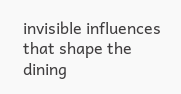invisible influences that shape the dining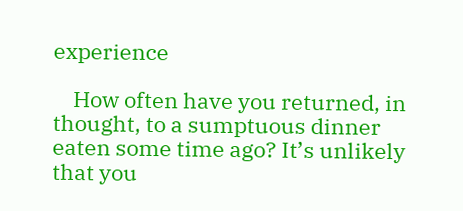experience

    How often have you returned, in thought, to a sumptuous dinner eaten some time ago? It’s unlikely that you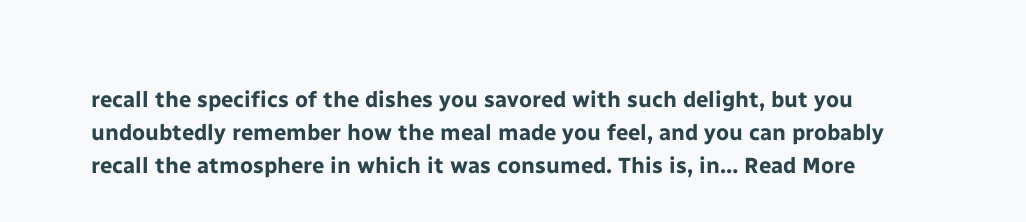recall the specifics of the dishes you savored with such delight, but you undoubtedly remember how the meal made you feel, and you can probably recall the atmosphere in which it was consumed. This is, in… Read More